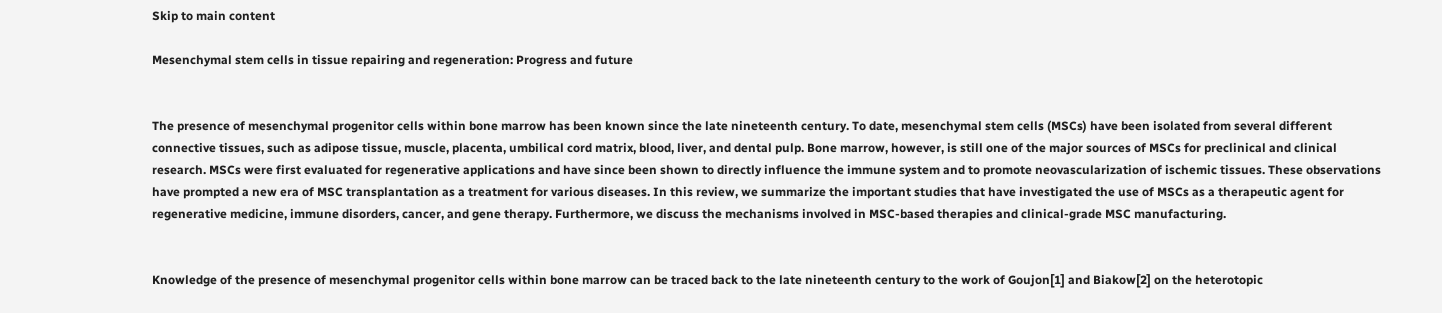Skip to main content

Mesenchymal stem cells in tissue repairing and regeneration: Progress and future


The presence of mesenchymal progenitor cells within bone marrow has been known since the late nineteenth century. To date, mesenchymal stem cells (MSCs) have been isolated from several different connective tissues, such as adipose tissue, muscle, placenta, umbilical cord matrix, blood, liver, and dental pulp. Bone marrow, however, is still one of the major sources of MSCs for preclinical and clinical research. MSCs were first evaluated for regenerative applications and have since been shown to directly influence the immune system and to promote neovascularization of ischemic tissues. These observations have prompted a new era of MSC transplantation as a treatment for various diseases. In this review, we summarize the important studies that have investigated the use of MSCs as a therapeutic agent for regenerative medicine, immune disorders, cancer, and gene therapy. Furthermore, we discuss the mechanisms involved in MSC-based therapies and clinical-grade MSC manufacturing.


Knowledge of the presence of mesenchymal progenitor cells within bone marrow can be traced back to the late nineteenth century to the work of Goujon[1] and Biakow[2] on the heterotopic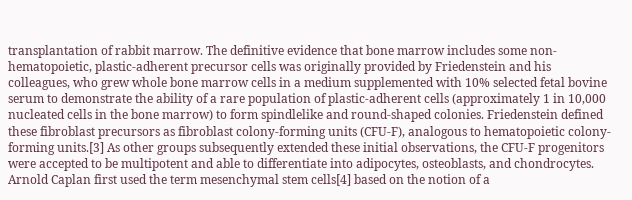transplantation of rabbit marrow. The definitive evidence that bone marrow includes some non-hematopoietic, plastic-adherent precursor cells was originally provided by Friedenstein and his colleagues, who grew whole bone marrow cells in a medium supplemented with 10% selected fetal bovine serum to demonstrate the ability of a rare population of plastic-adherent cells (approximately 1 in 10,000 nucleated cells in the bone marrow) to form spindlelike and round-shaped colonies. Friedenstein defined these fibroblast precursors as fibroblast colony-forming units (CFU-F), analogous to hematopoietic colony-forming units.[3] As other groups subsequently extended these initial observations, the CFU-F progenitors were accepted to be multipotent and able to differentiate into adipocytes, osteoblasts, and chondrocytes. Arnold Caplan first used the term mesenchymal stem cells[4] based on the notion of a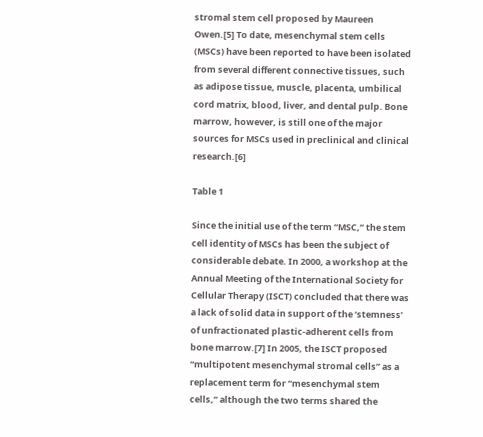stromal stem cell proposed by Maureen Owen.[5] To date, mesenchymal stem cells (MSCs) have been reported to have been isolated from several different connective tissues, such as adipose tissue, muscle, placenta, umbilical cord matrix, blood, liver, and dental pulp. Bone marrow, however, is still one of the major sources for MSCs used in preclinical and clinical research.[6]

Table 1

Since the initial use of the term “MSC,” the stem cell identity of MSCs has been the subject of considerable debate. In 2000, a workshop at the Annual Meeting of the International Society for Cellular Therapy (ISCT) concluded that there was a lack of solid data in support of the ‘stemness’ of unfractionated plastic-adherent cells from bone marrow.[7] In 2005, the ISCT proposed “multipotent mesenchymal stromal cells” as a replacement term for “mesenchymal stem cells,” although the two terms shared the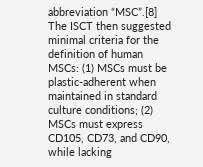abbreviation “MSC”.[8] The ISCT then suggested minimal criteria for the definition of human MSCs: (1) MSCs must be plastic-adherent when maintained in standard culture conditions; (2) MSCs must express CD105, CD73, and CD90, while lacking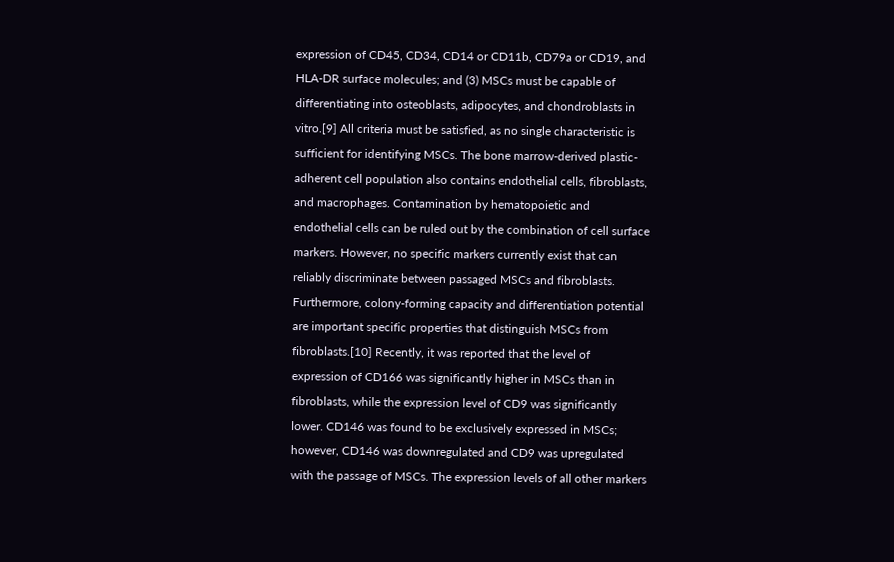expression of CD45, CD34, CD14 or CD11b, CD79a or CD19, and HLA-DR surface molecules; and (3) MSCs must be capable of differentiating into osteoblasts, adipocytes, and chondroblasts in vitro.[9] All criteria must be satisfied, as no single characteristic is sufficient for identifying MSCs. The bone marrow-derived plastic-adherent cell population also contains endothelial cells, fibroblasts, and macrophages. Contamination by hematopoietic and endothelial cells can be ruled out by the combination of cell surface markers. However, no specific markers currently exist that can reliably discriminate between passaged MSCs and fibroblasts. Furthermore, colony-forming capacity and differentiation potential are important specific properties that distinguish MSCs from fibroblasts.[10] Recently, it was reported that the level of expression of CD166 was significantly higher in MSCs than in fibroblasts, while the expression level of CD9 was significantly lower. CD146 was found to be exclusively expressed in MSCs; however, CD146 was downregulated and CD9 was upregulated with the passage of MSCs. The expression levels of all other markers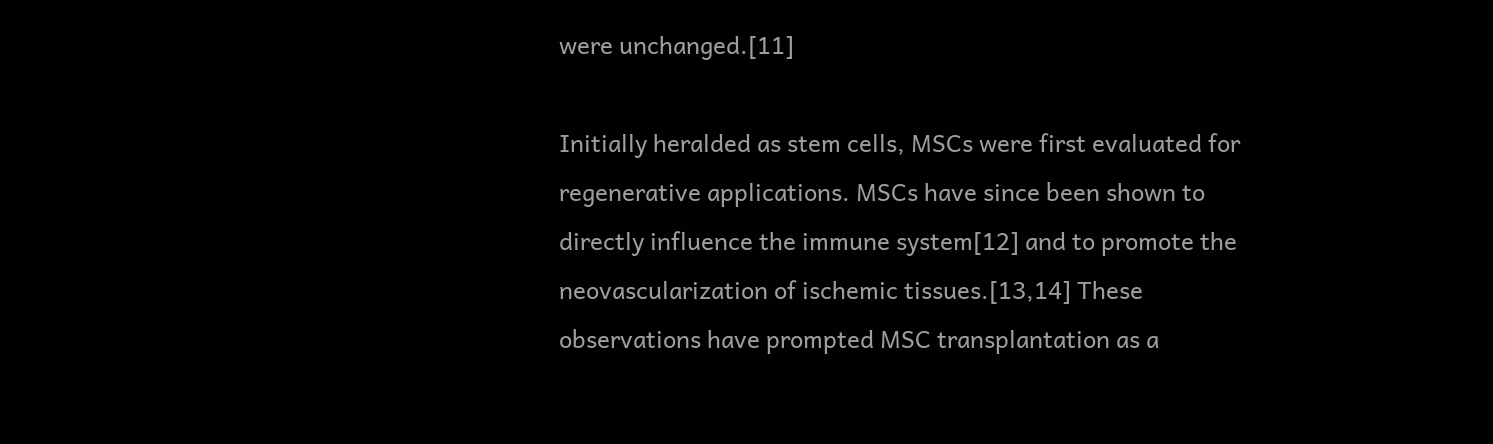were unchanged.[11]

Initially heralded as stem cells, MSCs were first evaluated for regenerative applications. MSCs have since been shown to directly influence the immune system[12] and to promote the neovascularization of ischemic tissues.[13,14] These observations have prompted MSC transplantation as a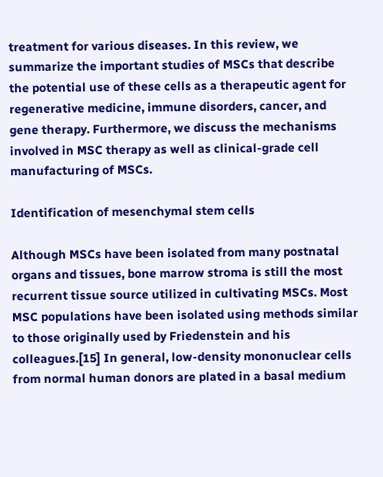treatment for various diseases. In this review, we summarize the important studies of MSCs that describe the potential use of these cells as a therapeutic agent for regenerative medicine, immune disorders, cancer, and gene therapy. Furthermore, we discuss the mechanisms involved in MSC therapy as well as clinical-grade cell manufacturing of MSCs.

Identification of mesenchymal stem cells

Although MSCs have been isolated from many postnatal organs and tissues, bone marrow stroma is still the most recurrent tissue source utilized in cultivating MSCs. Most MSC populations have been isolated using methods similar to those originally used by Friedenstein and his colleagues.[15] In general, low-density mononuclear cells from normal human donors are plated in a basal medium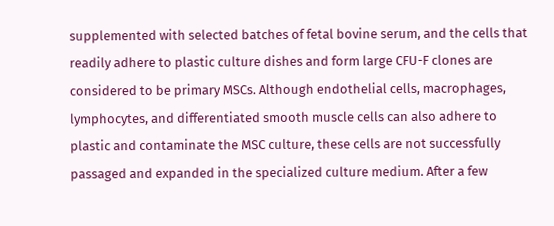supplemented with selected batches of fetal bovine serum, and the cells that readily adhere to plastic culture dishes and form large CFU-F clones are considered to be primary MSCs. Although endothelial cells, macrophages, lymphocytes, and differentiated smooth muscle cells can also adhere to plastic and contaminate the MSC culture, these cells are not successfully passaged and expanded in the specialized culture medium. After a few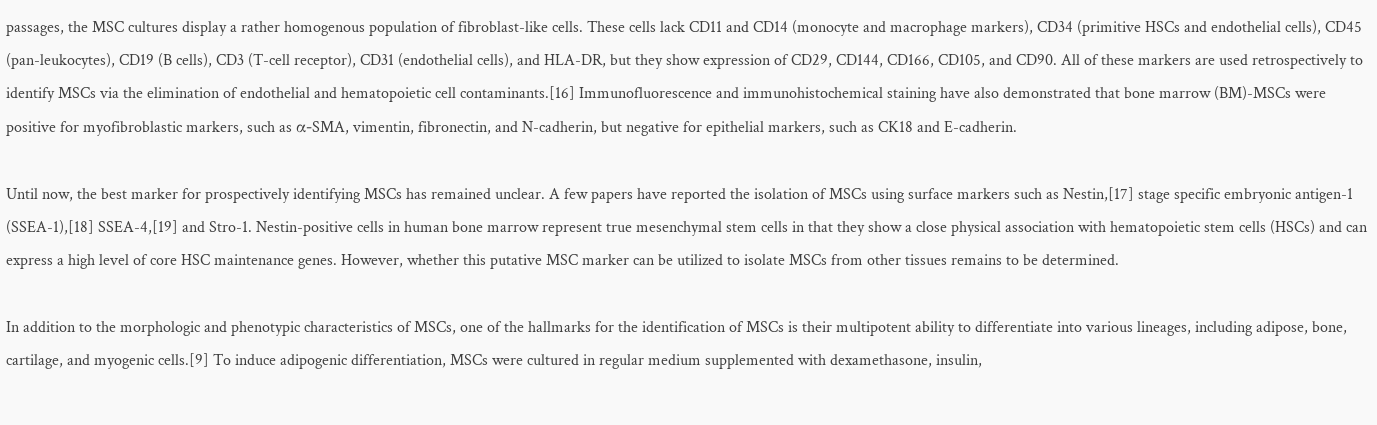passages, the MSC cultures display a rather homogenous population of fibroblast-like cells. These cells lack CD11 and CD14 (monocyte and macrophage markers), CD34 (primitive HSCs and endothelial cells), CD45 (pan-leukocytes), CD19 (B cells), CD3 (T-cell receptor), CD31 (endothelial cells), and HLA-DR, but they show expression of CD29, CD144, CD166, CD105, and CD90. All of these markers are used retrospectively to identify MSCs via the elimination of endothelial and hematopoietic cell contaminants.[16] Immunofluorescence and immunohistochemical staining have also demonstrated that bone marrow (BM)-MSCs were positive for myofibroblastic markers, such as α-SMA, vimentin, fibronectin, and N-cadherin, but negative for epithelial markers, such as CK18 and E-cadherin.

Until now, the best marker for prospectively identifying MSCs has remained unclear. A few papers have reported the isolation of MSCs using surface markers such as Nestin,[17] stage specific embryonic antigen-1 (SSEA-1),[18] SSEA-4,[19] and Stro-1. Nestin-positive cells in human bone marrow represent true mesenchymal stem cells in that they show a close physical association with hematopoietic stem cells (HSCs) and can express a high level of core HSC maintenance genes. However, whether this putative MSC marker can be utilized to isolate MSCs from other tissues remains to be determined.

In addition to the morphologic and phenotypic characteristics of MSCs, one of the hallmarks for the identification of MSCs is their multipotent ability to differentiate into various lineages, including adipose, bone, cartilage, and myogenic cells.[9] To induce adipogenic differentiation, MSCs were cultured in regular medium supplemented with dexamethasone, insulin,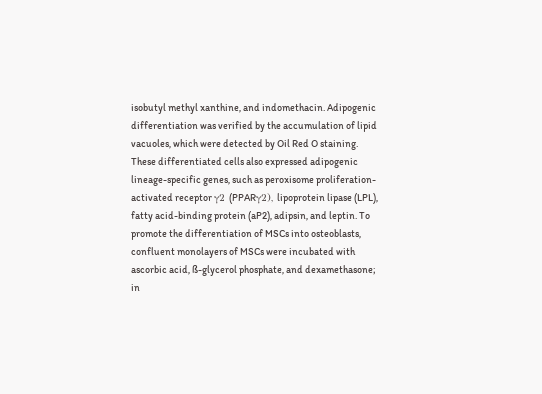isobutyl methyl xanthine, and indomethacin. Adipogenic differentiation was verified by the accumulation of lipid vacuoles, which were detected by Oil Red O staining. These differentiated cells also expressed adipogenic lineage-specific genes, such as peroxisome proliferation-activated receptor γ2 (PPARγ2), lipoprotein lipase (LPL), fatty acid-binding protein (aP2), adipsin, and leptin. To promote the differentiation of MSCs into osteoblasts, confluent monolayers of MSCs were incubated with ascorbic acid, ß-glycerol phosphate, and dexamethasone; in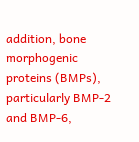addition, bone morphogenic proteins (BMPs), particularly BMP-2 and BMP-6,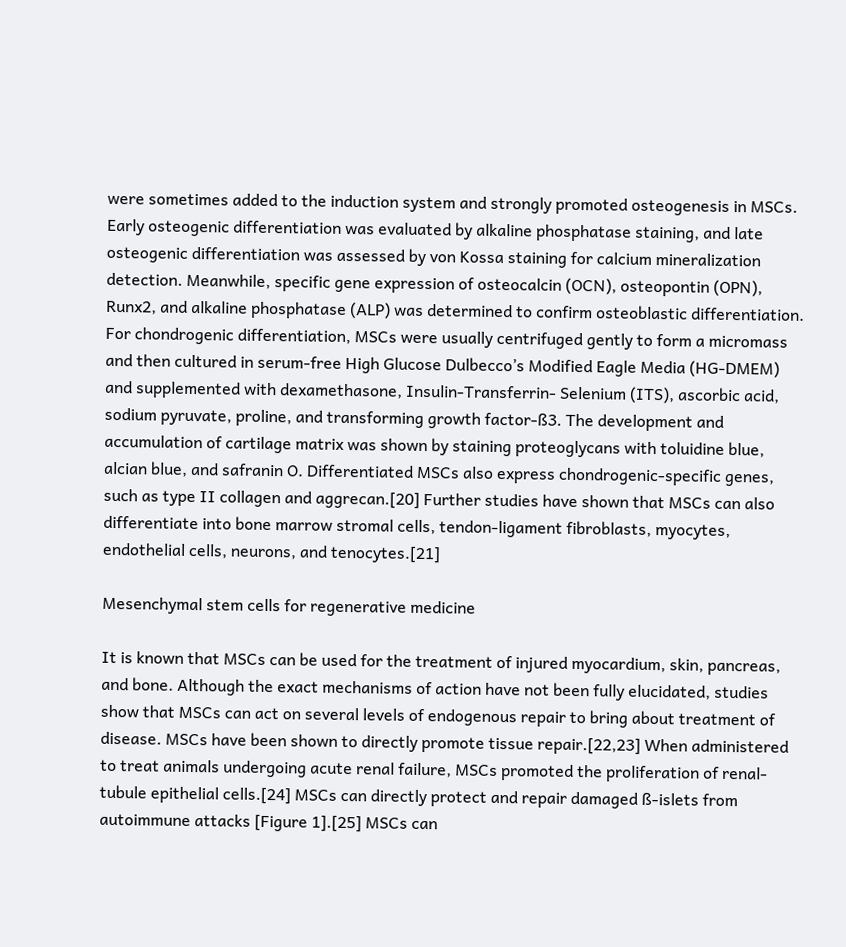were sometimes added to the induction system and strongly promoted osteogenesis in MSCs. Early osteogenic differentiation was evaluated by alkaline phosphatase staining, and late osteogenic differentiation was assessed by von Kossa staining for calcium mineralization detection. Meanwhile, specific gene expression of osteocalcin (OCN), osteopontin (OPN), Runx2, and alkaline phosphatase (ALP) was determined to confirm osteoblastic differentiation. For chondrogenic differentiation, MSCs were usually centrifuged gently to form a micromass and then cultured in serum-free High Glucose Dulbecco’s Modified Eagle Media (HG-DMEM) and supplemented with dexamethasone, Insulin-Transferrin- Selenium (ITS), ascorbic acid, sodium pyruvate, proline, and transforming growth factor-ß3. The development and accumulation of cartilage matrix was shown by staining proteoglycans with toluidine blue, alcian blue, and safranin O. Differentiated MSCs also express chondrogenic-specific genes, such as type II collagen and aggrecan.[20] Further studies have shown that MSCs can also differentiate into bone marrow stromal cells, tendon-ligament fibroblasts, myocytes, endothelial cells, neurons, and tenocytes.[21]

Mesenchymal stem cells for regenerative medicine

It is known that MSCs can be used for the treatment of injured myocardium, skin, pancreas, and bone. Although the exact mechanisms of action have not been fully elucidated, studies show that MSCs can act on several levels of endogenous repair to bring about treatment of disease. MSCs have been shown to directly promote tissue repair.[22,23] When administered to treat animals undergoing acute renal failure, MSCs promoted the proliferation of renal-tubule epithelial cells.[24] MSCs can directly protect and repair damaged ß-islets from autoimmune attacks [Figure 1].[25] MSCs can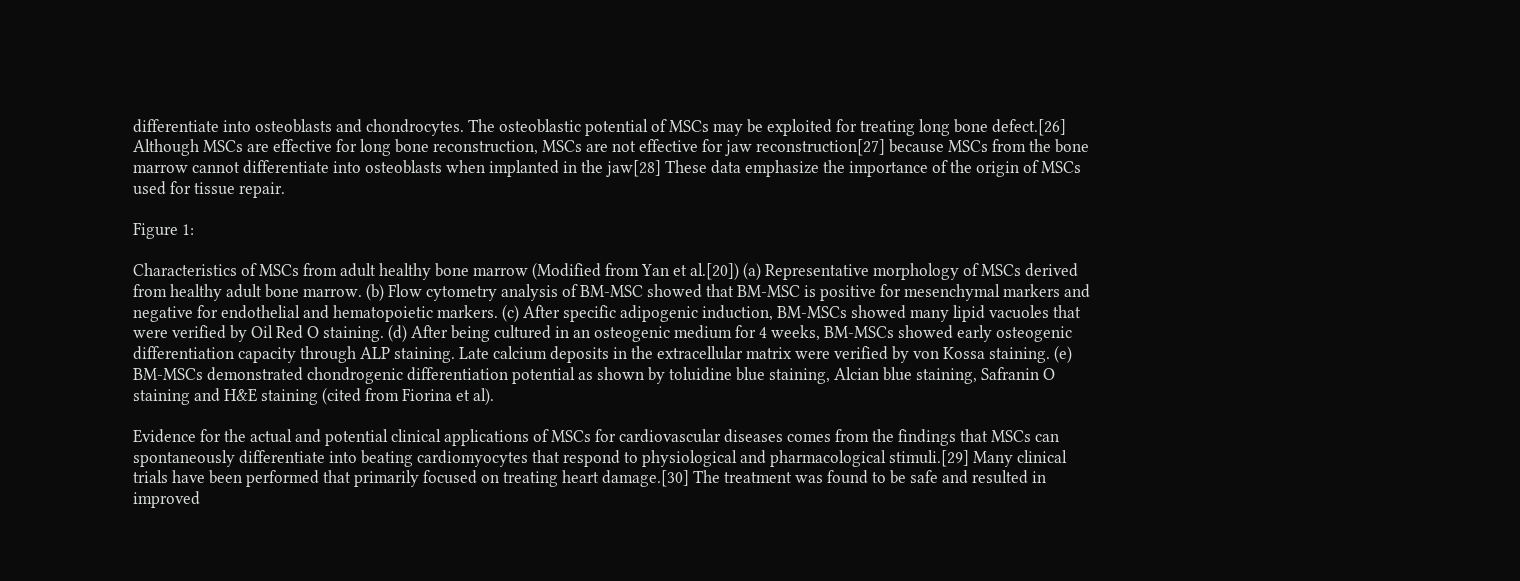differentiate into osteoblasts and chondrocytes. The osteoblastic potential of MSCs may be exploited for treating long bone defect.[26] Although MSCs are effective for long bone reconstruction, MSCs are not effective for jaw reconstruction[27] because MSCs from the bone marrow cannot differentiate into osteoblasts when implanted in the jaw[28] These data emphasize the importance of the origin of MSCs used for tissue repair.

Figure 1:

Characteristics of MSCs from adult healthy bone marrow (Modified from Yan et al.[20]) (a) Representative morphology of MSCs derived from healthy adult bone marrow. (b) Flow cytometry analysis of BM-MSC showed that BM-MSC is positive for mesenchymal markers and negative for endothelial and hematopoietic markers. (c) After specific adipogenic induction, BM-MSCs showed many lipid vacuoles that were verified by Oil Red O staining. (d) After being cultured in an osteogenic medium for 4 weeks, BM-MSCs showed early osteogenic differentiation capacity through ALP staining. Late calcium deposits in the extracellular matrix were verified by von Kossa staining. (e) BM-MSCs demonstrated chondrogenic differentiation potential as shown by toluidine blue staining, Alcian blue staining, Safranin O staining and H&E staining (cited from Fiorina et al).

Evidence for the actual and potential clinical applications of MSCs for cardiovascular diseases comes from the findings that MSCs can spontaneously differentiate into beating cardiomyocytes that respond to physiological and pharmacological stimuli.[29] Many clinical trials have been performed that primarily focused on treating heart damage.[30] The treatment was found to be safe and resulted in improved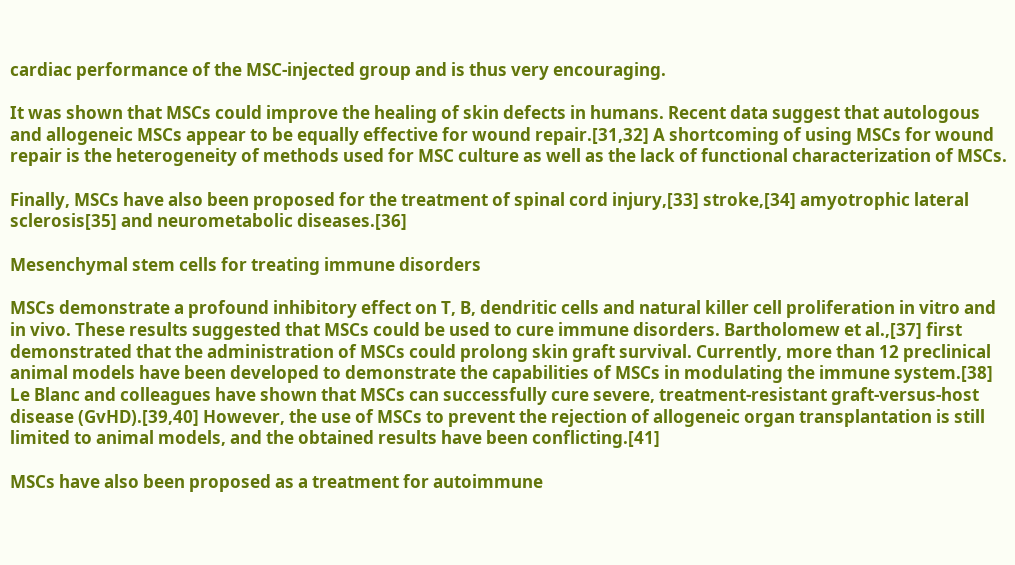cardiac performance of the MSC-injected group and is thus very encouraging.

It was shown that MSCs could improve the healing of skin defects in humans. Recent data suggest that autologous and allogeneic MSCs appear to be equally effective for wound repair.[31,32] A shortcoming of using MSCs for wound repair is the heterogeneity of methods used for MSC culture as well as the lack of functional characterization of MSCs.

Finally, MSCs have also been proposed for the treatment of spinal cord injury,[33] stroke,[34] amyotrophic lateral sclerosis[35] and neurometabolic diseases.[36]

Mesenchymal stem cells for treating immune disorders

MSCs demonstrate a profound inhibitory effect on T, B, dendritic cells and natural killer cell proliferation in vitro and in vivo. These results suggested that MSCs could be used to cure immune disorders. Bartholomew et al.,[37] first demonstrated that the administration of MSCs could prolong skin graft survival. Currently, more than 12 preclinical animal models have been developed to demonstrate the capabilities of MSCs in modulating the immune system.[38] Le Blanc and colleagues have shown that MSCs can successfully cure severe, treatment-resistant graft-versus-host disease (GvHD).[39,40] However, the use of MSCs to prevent the rejection of allogeneic organ transplantation is still limited to animal models, and the obtained results have been conflicting.[41]

MSCs have also been proposed as a treatment for autoimmune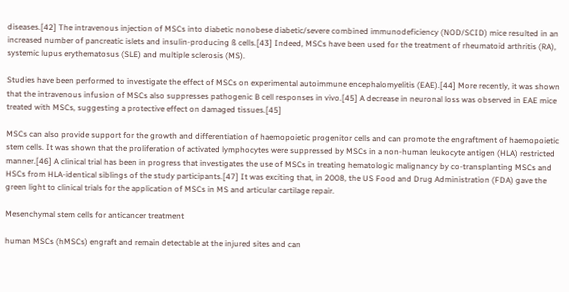diseases.[42] The intravenous injection of MSCs into diabetic nonobese diabetic/severe combined immunodeficiency (NOD/SCID) mice resulted in an increased number of pancreatic islets and insulin-producing ß cells.[43] Indeed, MSCs have been used for the treatment of rheumatoid arthritis (RA), systemic lupus erythematosus (SLE) and multiple sclerosis (MS).

Studies have been performed to investigate the effect of MSCs on experimental autoimmune encephalomyelitis (EAE).[44] More recently, it was shown that the intravenous infusion of MSCs also suppresses pathogenic B cell responses in vivo.[45] A decrease in neuronal loss was observed in EAE mice treated with MSCs, suggesting a protective effect on damaged tissues.[45]

MSCs can also provide support for the growth and differentiation of haemopoietic progenitor cells and can promote the engraftment of haemopoietic stem cells. It was shown that the proliferation of activated lymphocytes were suppressed by MSCs in a non-human leukocyte antigen (HLA) restricted manner.[46] A clinical trial has been in progress that investigates the use of MSCs in treating hematologic malignancy by co-transplanting MSCs and HSCs from HLA-identical siblings of the study participants.[47] It was exciting that, in 2008, the US Food and Drug Administration (FDA) gave the green light to clinical trials for the application of MSCs in MS and articular cartilage repair.

Mesenchymal stem cells for anticancer treatment

human MSCs (hMSCs) engraft and remain detectable at the injured sites and can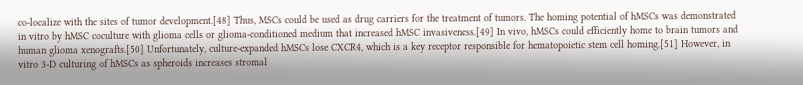co-localize with the sites of tumor development.[48] Thus, MSCs could be used as drug carriers for the treatment of tumors. The homing potential of hMSCs was demonstrated in vitro by hMSC coculture with glioma cells or glioma-conditioned medium that increased hMSC invasiveness.[49] In vivo, hMSCs could efficiently home to brain tumors and human glioma xenografts.[50] Unfortunately, culture-expanded hMSCs lose CXCR4, which is a key receptor responsible for hematopoietic stem cell homing.[51] However, in vitro 3-D culturing of hMSCs as spheroids increases stromal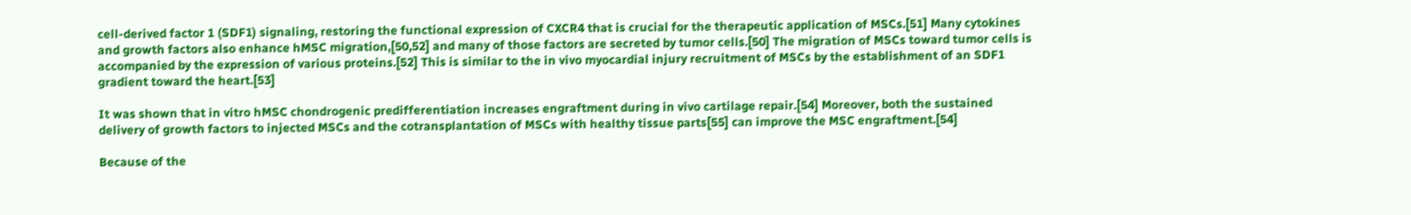cell-derived factor 1 (SDF1) signaling, restoring the functional expression of CXCR4 that is crucial for the therapeutic application of MSCs.[51] Many cytokines and growth factors also enhance hMSC migration,[50,52] and many of those factors are secreted by tumor cells.[50] The migration of MSCs toward tumor cells is accompanied by the expression of various proteins.[52] This is similar to the in vivo myocardial injury recruitment of MSCs by the establishment of an SDF1 gradient toward the heart.[53]

It was shown that in vitro hMSC chondrogenic predifferentiation increases engraftment during in vivo cartilage repair.[54] Moreover, both the sustained delivery of growth factors to injected MSCs and the cotransplantation of MSCs with healthy tissue parts[55] can improve the MSC engraftment.[54]

Because of the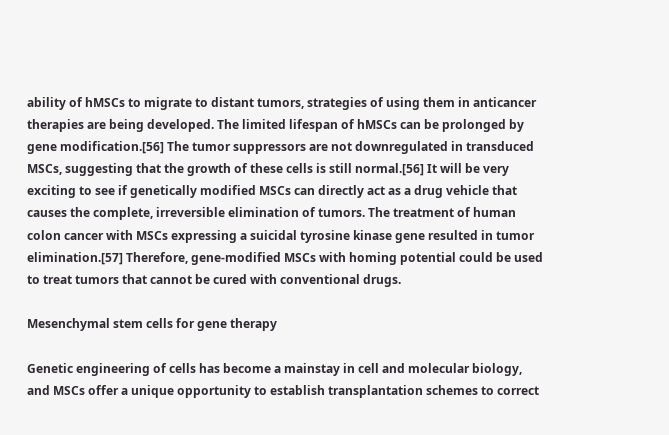ability of hMSCs to migrate to distant tumors, strategies of using them in anticancer therapies are being developed. The limited lifespan of hMSCs can be prolonged by gene modification.[56] The tumor suppressors are not downregulated in transduced MSCs, suggesting that the growth of these cells is still normal.[56] It will be very exciting to see if genetically modified MSCs can directly act as a drug vehicle that causes the complete, irreversible elimination of tumors. The treatment of human colon cancer with MSCs expressing a suicidal tyrosine kinase gene resulted in tumor elimination.[57] Therefore, gene-modified MSCs with homing potential could be used to treat tumors that cannot be cured with conventional drugs.

Mesenchymal stem cells for gene therapy

Genetic engineering of cells has become a mainstay in cell and molecular biology, and MSCs offer a unique opportunity to establish transplantation schemes to correct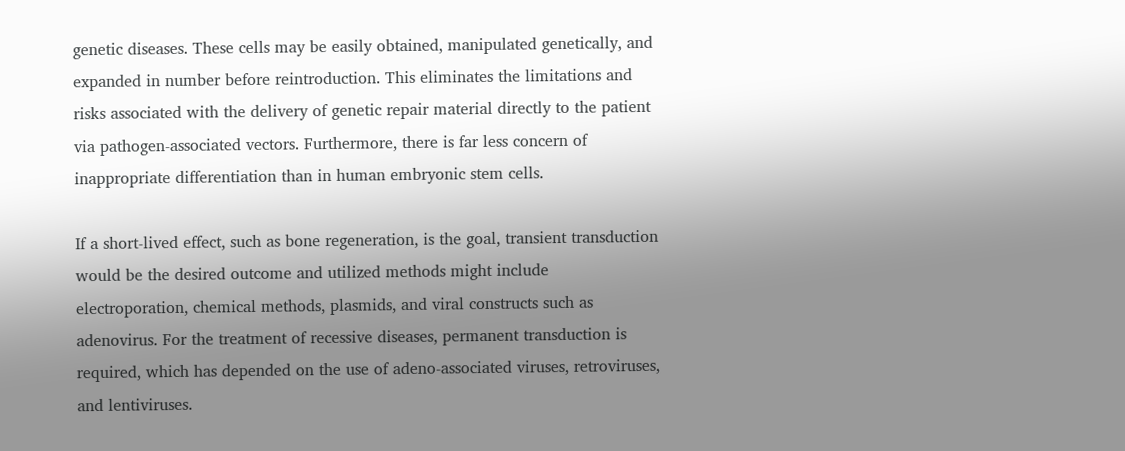genetic diseases. These cells may be easily obtained, manipulated genetically, and expanded in number before reintroduction. This eliminates the limitations and risks associated with the delivery of genetic repair material directly to the patient via pathogen-associated vectors. Furthermore, there is far less concern of inappropriate differentiation than in human embryonic stem cells.

If a short-lived effect, such as bone regeneration, is the goal, transient transduction would be the desired outcome and utilized methods might include electroporation, chemical methods, plasmids, and viral constructs such as adenovirus. For the treatment of recessive diseases, permanent transduction is required, which has depended on the use of adeno-associated viruses, retroviruses, and lentiviruses.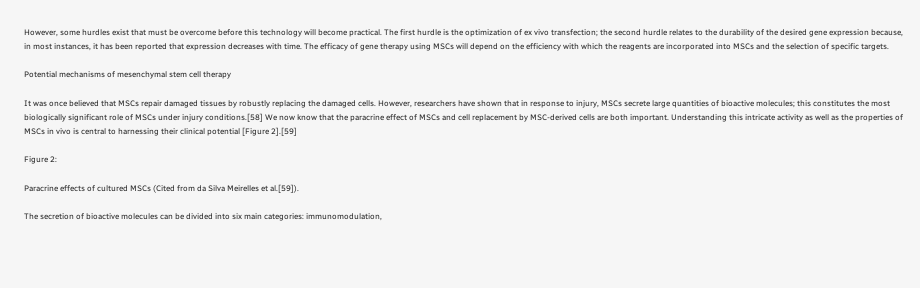However, some hurdles exist that must be overcome before this technology will become practical. The first hurdle is the optimization of ex vivo transfection; the second hurdle relates to the durability of the desired gene expression because, in most instances, it has been reported that expression decreases with time. The efficacy of gene therapy using MSCs will depend on the efficiency with which the reagents are incorporated into MSCs and the selection of specific targets.

Potential mechanisms of mesenchymal stem cell therapy

It was once believed that MSCs repair damaged tissues by robustly replacing the damaged cells. However, researchers have shown that in response to injury, MSCs secrete large quantities of bioactive molecules; this constitutes the most biologically significant role of MSCs under injury conditions.[58] We now know that the paracrine effect of MSCs and cell replacement by MSC-derived cells are both important. Understanding this intricate activity as well as the properties of MSCs in vivo is central to harnessing their clinical potential [Figure 2].[59]

Figure 2:

Paracrine effects of cultured MSCs (Cited from da Silva Meirelles et al.[59]).

The secretion of bioactive molecules can be divided into six main categories: immunomodulation,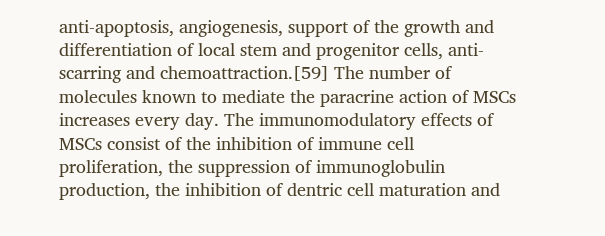anti-apoptosis, angiogenesis, support of the growth and differentiation of local stem and progenitor cells, anti-scarring and chemoattraction.[59] The number of molecules known to mediate the paracrine action of MSCs increases every day. The immunomodulatory effects of MSCs consist of the inhibition of immune cell proliferation, the suppression of immunoglobulin production, the inhibition of dentric cell maturation and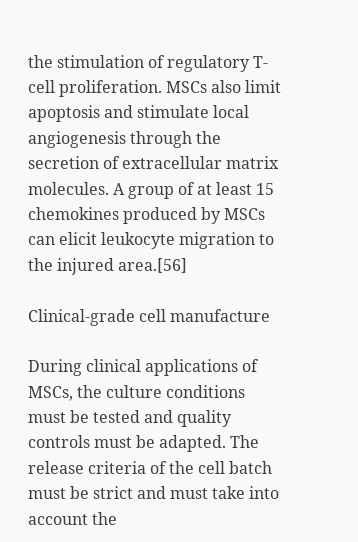the stimulation of regulatory T-cell proliferation. MSCs also limit apoptosis and stimulate local angiogenesis through the secretion of extracellular matrix molecules. A group of at least 15 chemokines produced by MSCs can elicit leukocyte migration to the injured area.[56]

Clinical-grade cell manufacture

During clinical applications of MSCs, the culture conditions must be tested and quality controls must be adapted. The release criteria of the cell batch must be strict and must take into account the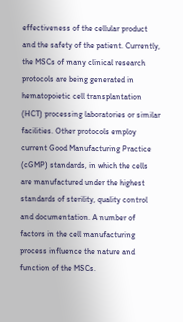effectiveness of the cellular product and the safety of the patient. Currently, the MSCs of many clinical research protocols are being generated in hematopoietic cell transplantation (HCT) processing laboratories or similar facilities. Other protocols employ current Good Manufacturing Practice (cGMP) standards, in which the cells are manufactured under the highest standards of sterility, quality control and documentation. A number of factors in the cell manufacturing process influence the nature and function of the MSCs.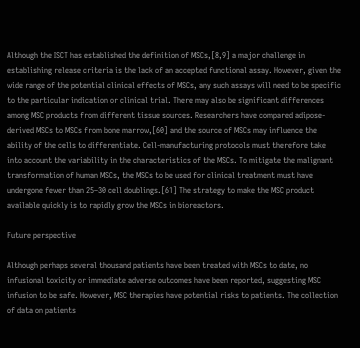Although the ISCT has established the definition of MSCs,[8,9] a major challenge in establishing release criteria is the lack of an accepted functional assay. However, given the wide range of the potential clinical effects of MSCs, any such assays will need to be specific to the particular indication or clinical trial. There may also be significant differences among MSC products from different tissue sources. Researchers have compared adipose-derived MSCs to MSCs from bone marrow,[60] and the source of MSCs may influence the ability of the cells to differentiate. Cell-manufacturing protocols must therefore take into account the variability in the characteristics of the MSCs. To mitigate the malignant transformation of human MSCs, the MSCs to be used for clinical treatment must have undergone fewer than 25–30 cell doublings.[61] The strategy to make the MSC product available quickly is to rapidly grow the MSCs in bioreactors.

Future perspective

Although perhaps several thousand patients have been treated with MSCs to date, no infusional toxicity or immediate adverse outcomes have been reported, suggesting MSC infusion to be safe. However, MSC therapies have potential risks to patients. The collection of data on patients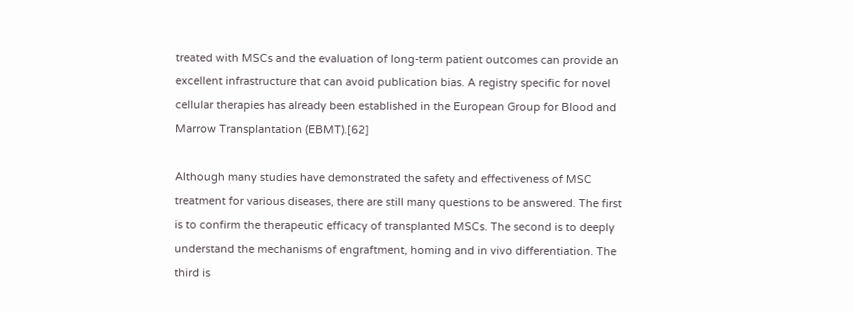treated with MSCs and the evaluation of long-term patient outcomes can provide an excellent infrastructure that can avoid publication bias. A registry specific for novel cellular therapies has already been established in the European Group for Blood and Marrow Transplantation (EBMT).[62]

Although many studies have demonstrated the safety and effectiveness of MSC treatment for various diseases, there are still many questions to be answered. The first is to confirm the therapeutic efficacy of transplanted MSCs. The second is to deeply understand the mechanisms of engraftment, homing and in vivo differentiation. The third is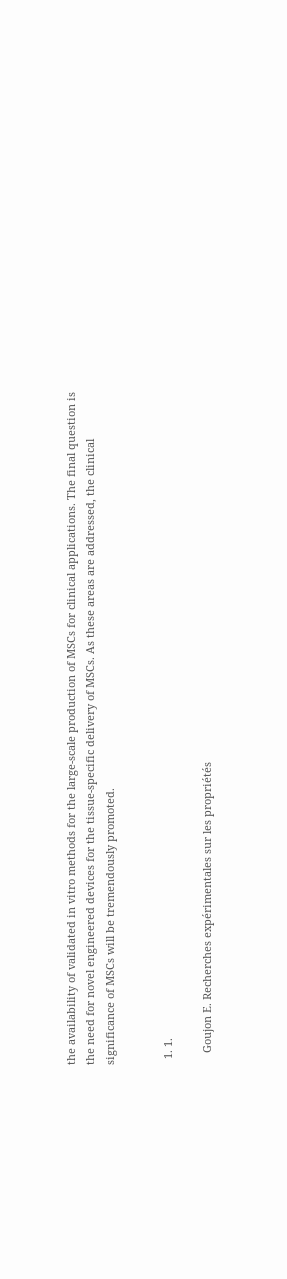the availability of validated in vitro methods for the large-scale production of MSCs for clinical applications. The final question is the need for novel engineered devices for the tissue-specific delivery of MSCs. As these areas are addressed, the clinical significance of MSCs will be tremendously promoted.


  1. 1.

    Goujon E. Recherches expérimentales sur les propriétés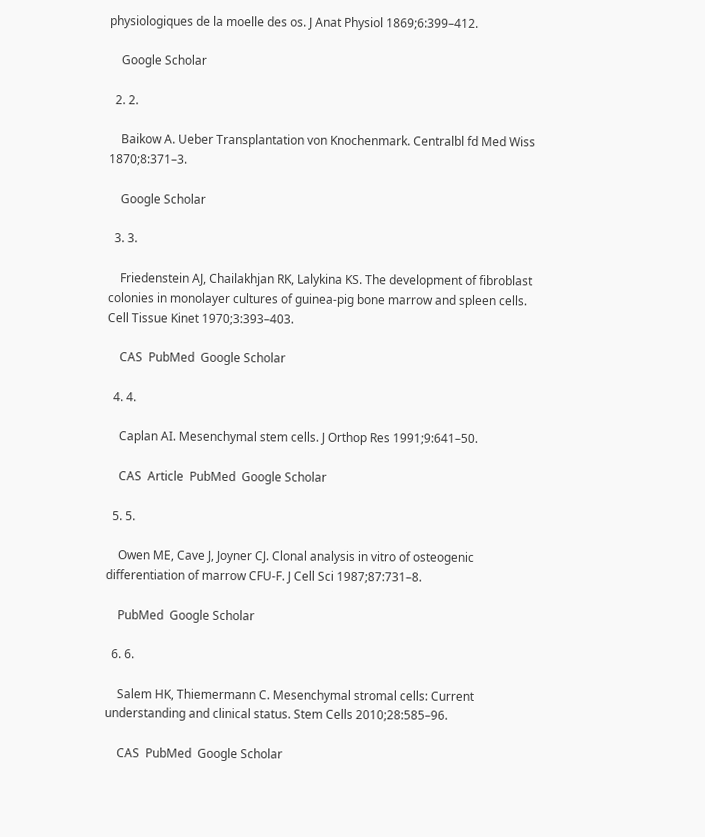physiologiques de la moelle des os. J Anat Physiol 1869;6:399–412.

    Google Scholar

  2. 2.

    Baikow A. Ueber Transplantation von Knochenmark. Centralbl fd Med Wiss 1870;8:371–3.

    Google Scholar

  3. 3.

    Friedenstein AJ, Chailakhjan RK, Lalykina KS. The development of fibroblast colonies in monolayer cultures of guinea-pig bone marrow and spleen cells. Cell Tissue Kinet 1970;3:393–403.

    CAS  PubMed  Google Scholar

  4. 4.

    Caplan AI. Mesenchymal stem cells. J Orthop Res 1991;9:641–50.

    CAS  Article  PubMed  Google Scholar

  5. 5.

    Owen ME, Cave J, Joyner CJ. Clonal analysis in vitro of osteogenic differentiation of marrow CFU-F. J Cell Sci 1987;87:731–8.

    PubMed  Google Scholar

  6. 6.

    Salem HK, Thiemermann C. Mesenchymal stromal cells: Current understanding and clinical status. Stem Cells 2010;28:585–96.

    CAS  PubMed  Google Scholar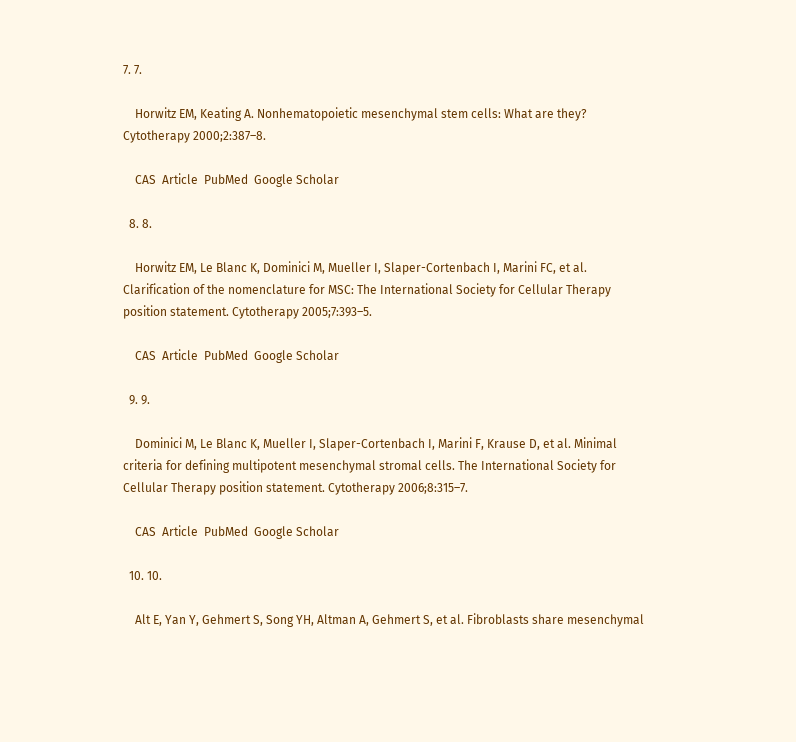7. 7.

    Horwitz EM, Keating A. Nonhematopoietic mesenchymal stem cells: What are they? Cytotherapy 2000;2:387–8.

    CAS  Article  PubMed  Google Scholar

  8. 8.

    Horwitz EM, Le Blanc K, Dominici M, Mueller I, Slaper-Cortenbach I, Marini FC, et al. Clarification of the nomenclature for MSC: The International Society for Cellular Therapy position statement. Cytotherapy 2005;7:393–5.

    CAS  Article  PubMed  Google Scholar

  9. 9.

    Dominici M, Le Blanc K, Mueller I, Slaper-Cortenbach I, Marini F, Krause D, et al. Minimal criteria for defining multipotent mesenchymal stromal cells. The International Society for Cellular Therapy position statement. Cytotherapy 2006;8:315–7.

    CAS  Article  PubMed  Google Scholar

  10. 10.

    Alt E, Yan Y, Gehmert S, Song YH, Altman A, Gehmert S, et al. Fibroblasts share mesenchymal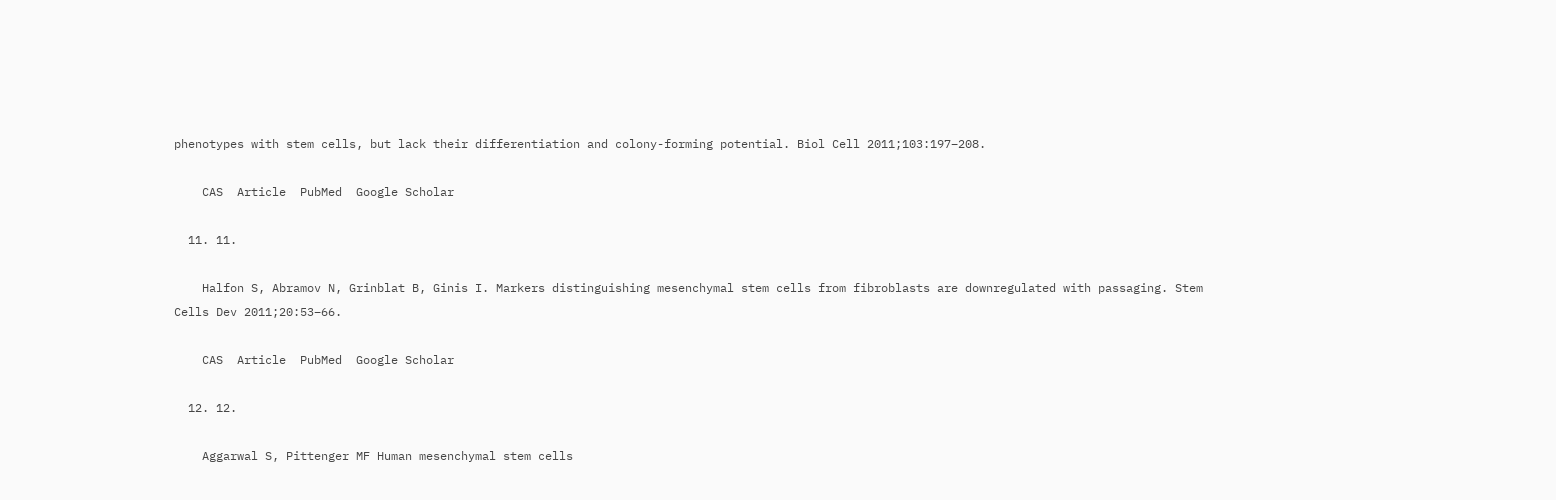phenotypes with stem cells, but lack their differentiation and colony-forming potential. Biol Cell 2011;103:197–208.

    CAS  Article  PubMed  Google Scholar

  11. 11.

    Halfon S, Abramov N, Grinblat B, Ginis I. Markers distinguishing mesenchymal stem cells from fibroblasts are downregulated with passaging. Stem Cells Dev 2011;20:53–66.

    CAS  Article  PubMed  Google Scholar

  12. 12.

    Aggarwal S, Pittenger MF Human mesenchymal stem cells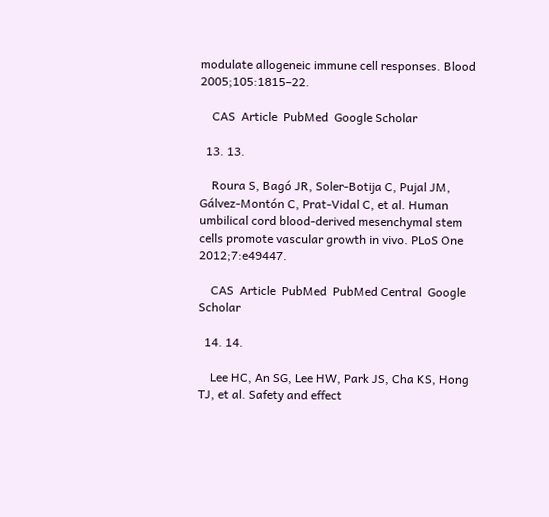modulate allogeneic immune cell responses. Blood 2005;105:1815–22.

    CAS  Article  PubMed  Google Scholar

  13. 13.

    Roura S, Bagó JR, Soler-Botija C, Pujal JM, Gálvez-Montón C, Prat-Vidal C, et al. Human umbilical cord blood-derived mesenchymal stem cells promote vascular growth in vivo. PLoS One 2012;7:e49447.

    CAS  Article  PubMed  PubMed Central  Google Scholar

  14. 14.

    Lee HC, An SG, Lee HW, Park JS, Cha KS, Hong TJ, et al. Safety and effect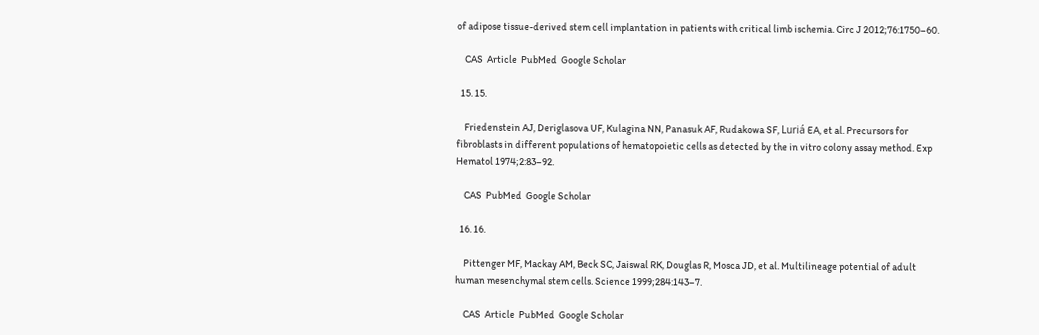of adipose tissue-derived stem cell implantation in patients with critical limb ischemia. Circ J 2012;76:1750–60.

    CAS  Article  PubMed  Google Scholar

  15. 15.

    Friedenstein AJ, Deriglasova UF, Kulagina NN, Panasuk AF, Rudakowa SF, Luriá EA, et al. Precursors for fibroblasts in different populations of hematopoietic cells as detected by the in vitro colony assay method. Exp Hematol 1974;2:83–92.

    CAS  PubMed  Google Scholar

  16. 16.

    Pittenger MF, Mackay AM, Beck SC, Jaiswal RK, Douglas R, Mosca JD, et al. Multilineage potential of adult human mesenchymal stem cells. Science 1999;284:143–7.

    CAS  Article  PubMed  Google Scholar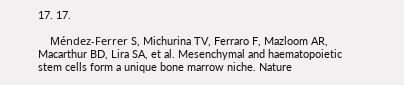17. 17.

    Méndez-Ferrer S, Michurina TV, Ferraro F, Mazloom AR, Macarthur BD, Lira SA, et al. Mesenchymal and haematopoietic stem cells form a unique bone marrow niche. Nature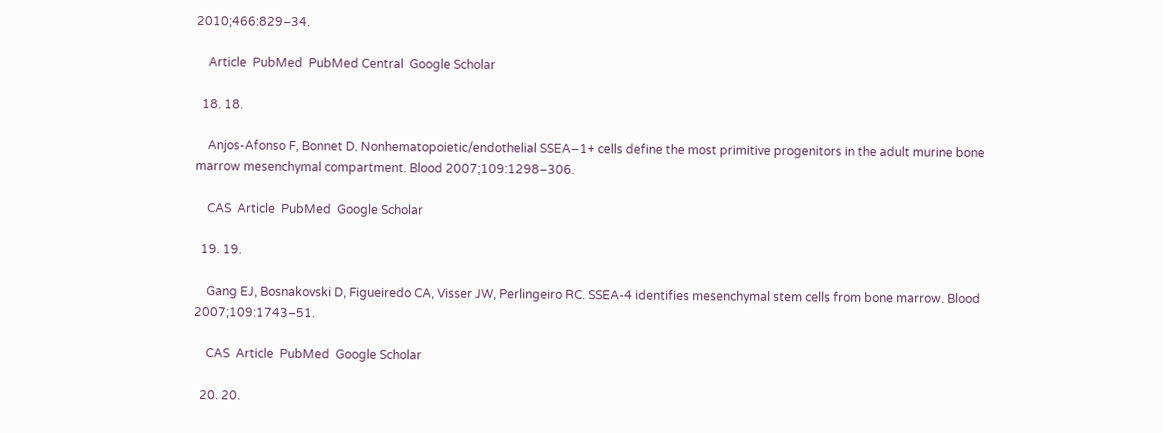2010;466:829–34.

    Article  PubMed  PubMed Central  Google Scholar

  18. 18.

    Anjos-Afonso F, Bonnet D. Nonhematopoietic/endothelial SSEA−1+ cells define the most primitive progenitors in the adult murine bone marrow mesenchymal compartment. Blood 2007;109:1298–306.

    CAS  Article  PubMed  Google Scholar

  19. 19.

    Gang EJ, Bosnakovski D, Figueiredo CA, Visser JW, Perlingeiro RC. SSEA-4 identifies mesenchymal stem cells from bone marrow. Blood 2007;109:1743–51.

    CAS  Article  PubMed  Google Scholar

  20. 20.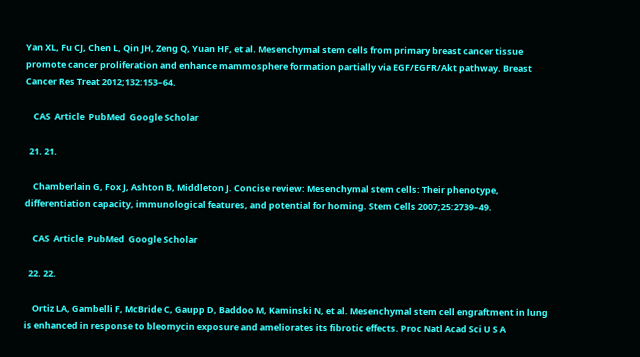Yan XL, Fu CJ, Chen L, Qin JH, Zeng Q, Yuan HF, et al. Mesenchymal stem cells from primary breast cancer tissue promote cancer proliferation and enhance mammosphere formation partially via EGF/EGFR/Akt pathway. Breast Cancer Res Treat 2012;132:153–64.

    CAS  Article  PubMed  Google Scholar

  21. 21.

    Chamberlain G, Fox J, Ashton B, Middleton J. Concise review: Mesenchymal stem cells: Their phenotype, differentiation capacity, immunological features, and potential for homing. Stem Cells 2007;25:2739–49.

    CAS  Article  PubMed  Google Scholar

  22. 22.

    Ortiz LA, Gambelli F, McBride C, Gaupp D, Baddoo M, Kaminski N, et al. Mesenchymal stem cell engraftment in lung is enhanced in response to bleomycin exposure and ameliorates its fibrotic effects. Proc Natl Acad Sci U S A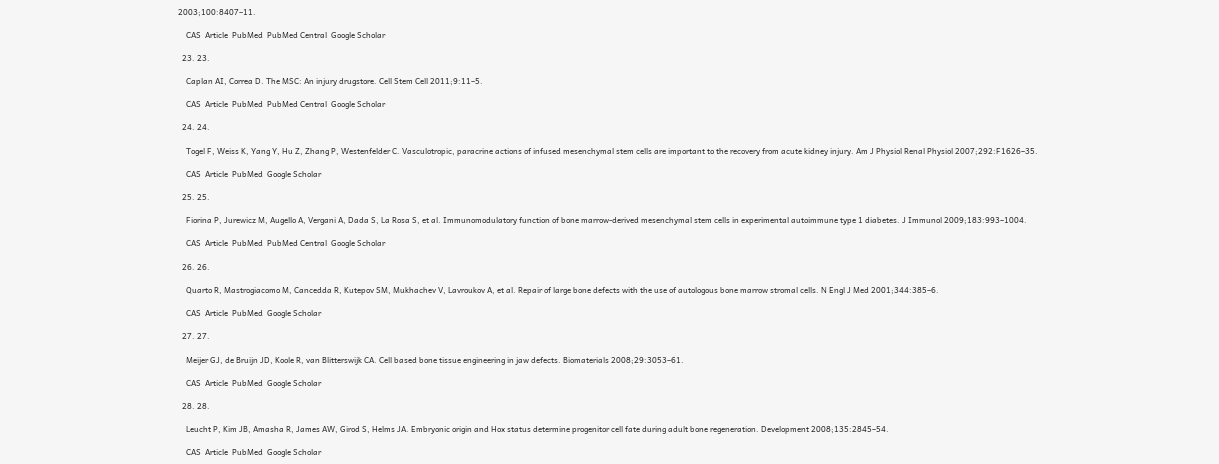2003;100:8407–11.

    CAS  Article  PubMed  PubMed Central  Google Scholar

  23. 23.

    Caplan AI, Correa D. The MSC: An injury drugstore. Cell Stem Cell 2011;9:11–5.

    CAS  Article  PubMed  PubMed Central  Google Scholar

  24. 24.

    Togel F, Weiss K, Yang Y, Hu Z, Zhang P, Westenfelder C. Vasculotropic, paracrine actions of infused mesenchymal stem cells are important to the recovery from acute kidney injury. Am J Physiol Renal Physiol 2007;292:F1626–35.

    CAS  Article  PubMed  Google Scholar

  25. 25.

    Fiorina P, Jurewicz M, Augello A, Vergani A, Dada S, La Rosa S, et al. Immunomodulatory function of bone marrow-derived mesenchymal stem cells in experimental autoimmune type 1 diabetes. J Immunol 2009;183:993–1004.

    CAS  Article  PubMed  PubMed Central  Google Scholar

  26. 26.

    Quarto R, Mastrogiacomo M, Cancedda R, Kutepov SM, Mukhachev V, Lavroukov A, et al. Repair of large bone defects with the use of autologous bone marrow stromal cells. N Engl J Med 2001;344:385–6.

    CAS  Article  PubMed  Google Scholar

  27. 27.

    Meijer GJ, de Bruijn JD, Koole R, van Blitterswijk CA. Cell based bone tissue engineering in jaw defects. Biomaterials 2008;29:3053–61.

    CAS  Article  PubMed  Google Scholar

  28. 28.

    Leucht P, Kim JB, Amasha R, James AW, Girod S, Helms JA. Embryonic origin and Hox status determine progenitor cell fate during adult bone regeneration. Development 2008;135:2845–54.

    CAS  Article  PubMed  Google Scholar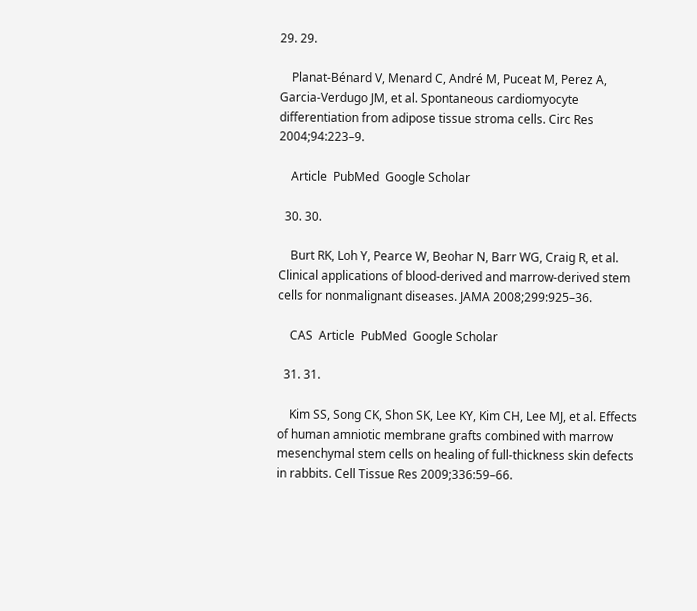29. 29.

    Planat-Bénard V, Menard C, André M, Puceat M, Perez A, Garcia-Verdugo JM, et al. Spontaneous cardiomyocyte differentiation from adipose tissue stroma cells. Circ Res 2004;94:223–9.

    Article  PubMed  Google Scholar

  30. 30.

    Burt RK, Loh Y, Pearce W, Beohar N, Barr WG, Craig R, et al. Clinical applications of blood-derived and marrow-derived stem cells for nonmalignant diseases. JAMA 2008;299:925–36.

    CAS  Article  PubMed  Google Scholar

  31. 31.

    Kim SS, Song CK, Shon SK, Lee KY, Kim CH, Lee MJ, et al. Effects of human amniotic membrane grafts combined with marrow mesenchymal stem cells on healing of full-thickness skin defects in rabbits. Cell Tissue Res 2009;336:59–66.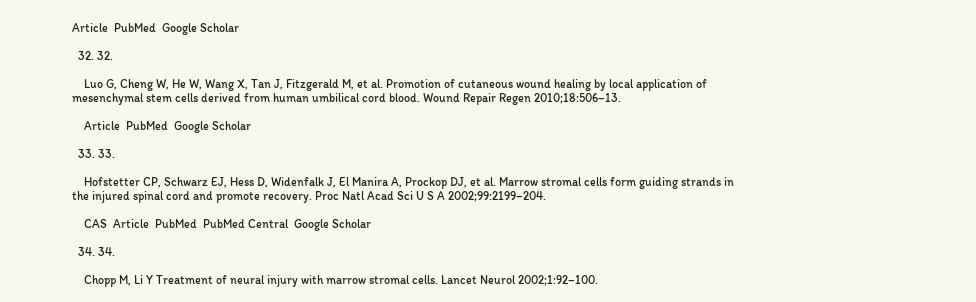Article  PubMed  Google Scholar

  32. 32.

    Luo G, Cheng W, He W, Wang X, Tan J, Fitzgerald M, et al. Promotion of cutaneous wound healing by local application of mesenchymal stem cells derived from human umbilical cord blood. Wound Repair Regen 2010;18:506–13.

    Article  PubMed  Google Scholar

  33. 33.

    Hofstetter CP, Schwarz EJ, Hess D, Widenfalk J, El Manira A, Prockop DJ, et al. Marrow stromal cells form guiding strands in the injured spinal cord and promote recovery. Proc Natl Acad Sci U S A 2002;99:2199–204.

    CAS  Article  PubMed  PubMed Central  Google Scholar

  34. 34.

    Chopp M, Li Y Treatment of neural injury with marrow stromal cells. Lancet Neurol 2002;1:92–100.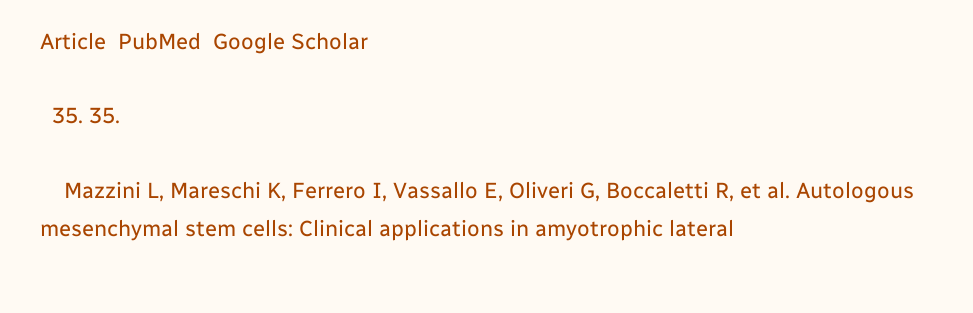Article  PubMed  Google Scholar

  35. 35.

    Mazzini L, Mareschi K, Ferrero I, Vassallo E, Oliveri G, Boccaletti R, et al. Autologous mesenchymal stem cells: Clinical applications in amyotrophic lateral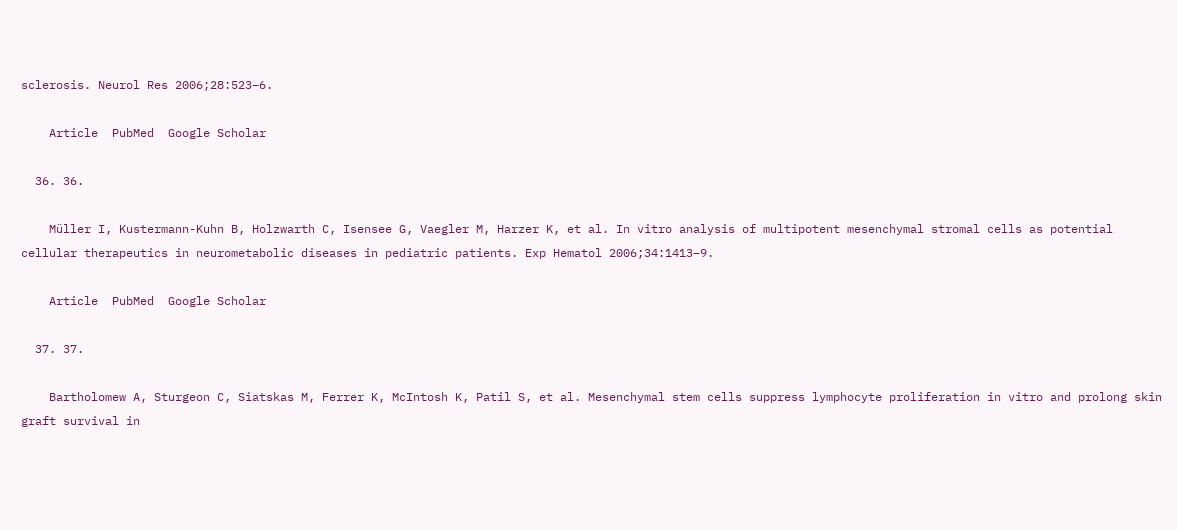sclerosis. Neurol Res 2006;28:523–6.

    Article  PubMed  Google Scholar

  36. 36.

    Müller I, Kustermann-Kuhn B, Holzwarth C, Isensee G, Vaegler M, Harzer K, et al. In vitro analysis of multipotent mesenchymal stromal cells as potential cellular therapeutics in neurometabolic diseases in pediatric patients. Exp Hematol 2006;34:1413–9.

    Article  PubMed  Google Scholar

  37. 37.

    Bartholomew A, Sturgeon C, Siatskas M, Ferrer K, McIntosh K, Patil S, et al. Mesenchymal stem cells suppress lymphocyte proliferation in vitro and prolong skin graft survival in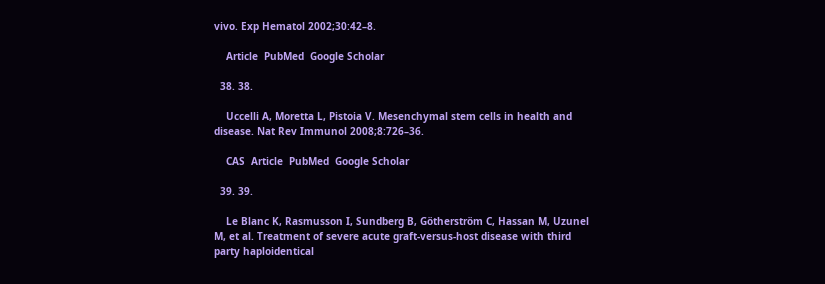vivo. Exp Hematol 2002;30:42–8.

    Article  PubMed  Google Scholar

  38. 38.

    Uccelli A, Moretta L, Pistoia V. Mesenchymal stem cells in health and disease. Nat Rev Immunol 2008;8:726–36.

    CAS  Article  PubMed  Google Scholar

  39. 39.

    Le Blanc K, Rasmusson I, Sundberg B, Götherström C, Hassan M, Uzunel M, et al. Treatment of severe acute graft-versus-host disease with third party haploidentical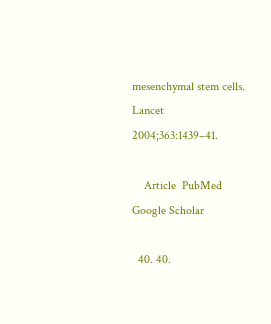mesenchymal stem cells. Lancet 2004;363:1439–41.

    Article  PubMed  Google Scholar

  40. 40.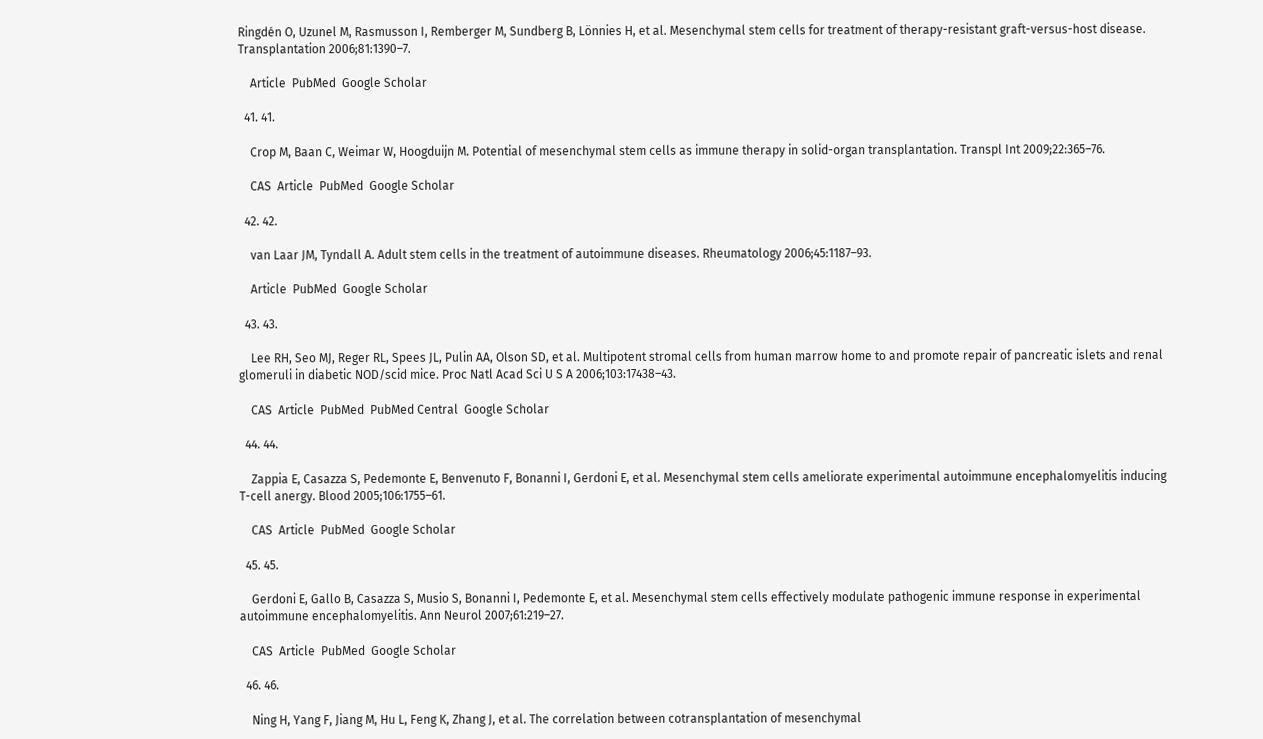Ringdén O, Uzunel M, Rasmusson I, Remberger M, Sundberg B, Lönnies H, et al. Mesenchymal stem cells for treatment of therapy-resistant graft-versus-host disease. Transplantation 2006;81:1390–7.

    Article  PubMed  Google Scholar

  41. 41.

    Crop M, Baan C, Weimar W, Hoogduijn M. Potential of mesenchymal stem cells as immune therapy in solid-organ transplantation. Transpl Int 2009;22:365–76.

    CAS  Article  PubMed  Google Scholar

  42. 42.

    van Laar JM, Tyndall A. Adult stem cells in the treatment of autoimmune diseases. Rheumatology 2006;45:1187–93.

    Article  PubMed  Google Scholar

  43. 43.

    Lee RH, Seo MJ, Reger RL, Spees JL, Pulin AA, Olson SD, et al. Multipotent stromal cells from human marrow home to and promote repair of pancreatic islets and renal glomeruli in diabetic NOD/scid mice. Proc Natl Acad Sci U S A 2006;103:17438–43.

    CAS  Article  PubMed  PubMed Central  Google Scholar

  44. 44.

    Zappia E, Casazza S, Pedemonte E, Benvenuto F, Bonanni I, Gerdoni E, et al. Mesenchymal stem cells ameliorate experimental autoimmune encephalomyelitis inducing T-cell anergy. Blood 2005;106:1755–61.

    CAS  Article  PubMed  Google Scholar

  45. 45.

    Gerdoni E, Gallo B, Casazza S, Musio S, Bonanni I, Pedemonte E, et al. Mesenchymal stem cells effectively modulate pathogenic immune response in experimental autoimmune encephalomyelitis. Ann Neurol 2007;61:219–27.

    CAS  Article  PubMed  Google Scholar

  46. 46.

    Ning H, Yang F, Jiang M, Hu L, Feng K, Zhang J, et al. The correlation between cotransplantation of mesenchymal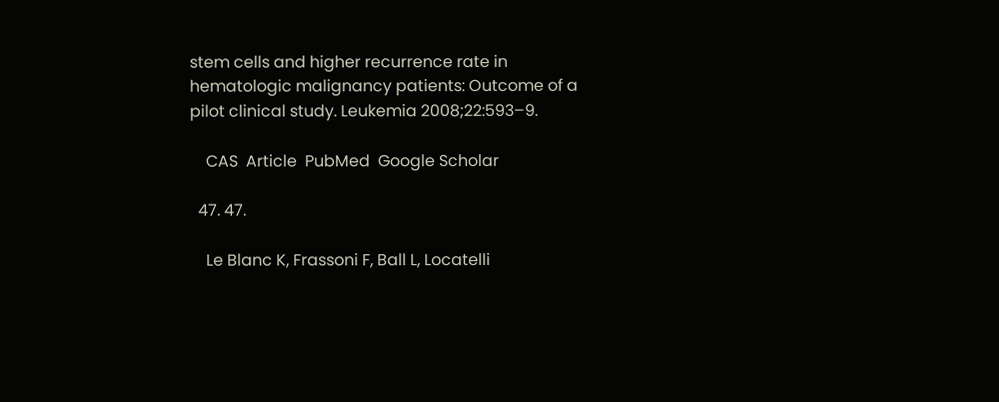stem cells and higher recurrence rate in hematologic malignancy patients: Outcome of a pilot clinical study. Leukemia 2008;22:593–9.

    CAS  Article  PubMed  Google Scholar

  47. 47.

    Le Blanc K, Frassoni F, Ball L, Locatelli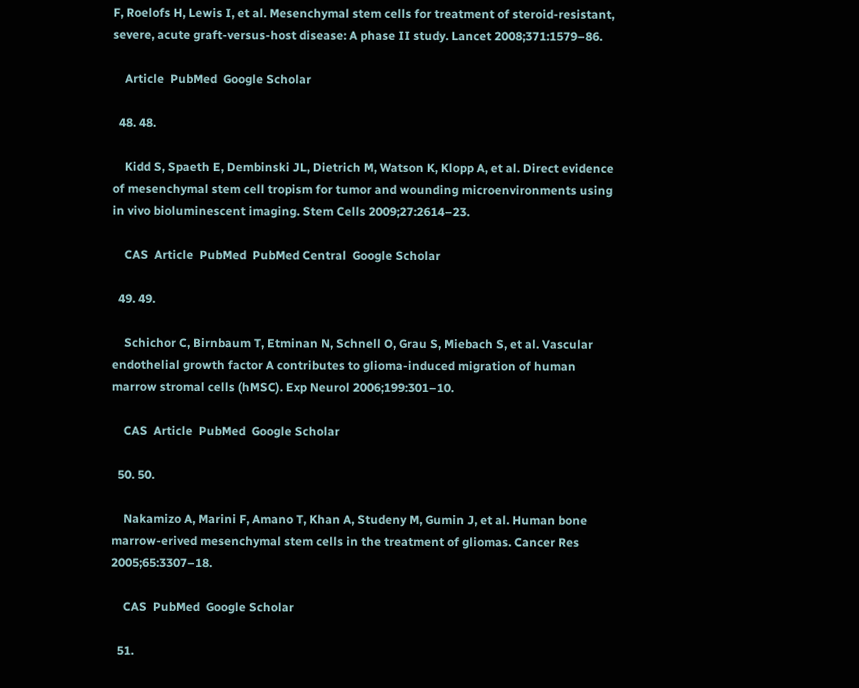F, Roelofs H, Lewis I, et al. Mesenchymal stem cells for treatment of steroid-resistant, severe, acute graft-versus-host disease: A phase II study. Lancet 2008;371:1579–86.

    Article  PubMed  Google Scholar

  48. 48.

    Kidd S, Spaeth E, Dembinski JL, Dietrich M, Watson K, Klopp A, et al. Direct evidence of mesenchymal stem cell tropism for tumor and wounding microenvironments using in vivo bioluminescent imaging. Stem Cells 2009;27:2614–23.

    CAS  Article  PubMed  PubMed Central  Google Scholar

  49. 49.

    Schichor C, Birnbaum T, Etminan N, Schnell O, Grau S, Miebach S, et al. Vascular endothelial growth factor A contributes to glioma-induced migration of human marrow stromal cells (hMSC). Exp Neurol 2006;199:301–10.

    CAS  Article  PubMed  Google Scholar

  50. 50.

    Nakamizo A, Marini F, Amano T, Khan A, Studeny M, Gumin J, et al. Human bone marrow-erived mesenchymal stem cells in the treatment of gliomas. Cancer Res 2005;65:3307–18.

    CAS  PubMed  Google Scholar

  51.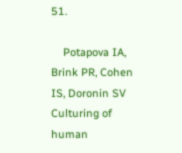51.

    Potapova IA, Brink PR, Cohen IS, Doronin SV Culturing of human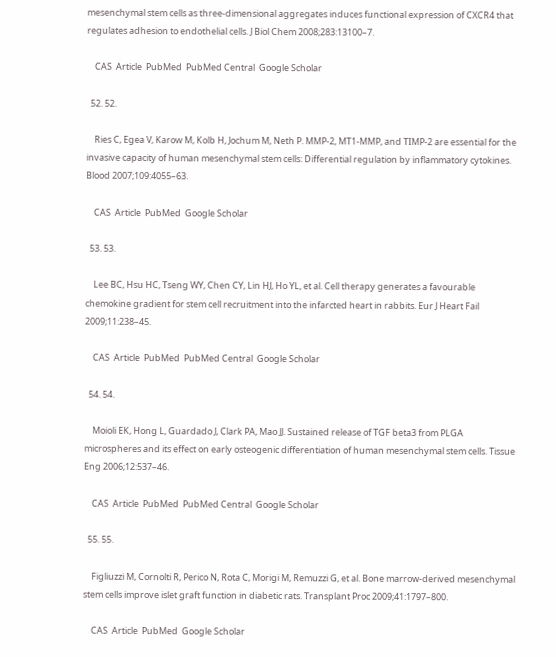mesenchymal stem cells as three-dimensional aggregates induces functional expression of CXCR4 that regulates adhesion to endothelial cells. J Biol Chem 2008;283:13100–7.

    CAS  Article  PubMed  PubMed Central  Google Scholar

  52. 52.

    Ries C, Egea V, Karow M, Kolb H, Jochum M, Neth P. MMP-2, MT1-MMP, and TIMP-2 are essential for the invasive capacity of human mesenchymal stem cells: Differential regulation by inflammatory cytokines. Blood 2007;109:4055–63.

    CAS  Article  PubMed  Google Scholar

  53. 53.

    Lee BC, Hsu HC, Tseng WY, Chen CY, Lin HJ, Ho YL, et al. Cell therapy generates a favourable chemokine gradient for stem cell recruitment into the infarcted heart in rabbits. Eur J Heart Fail 2009;11:238–45.

    CAS  Article  PubMed  PubMed Central  Google Scholar

  54. 54.

    Moioli EK, Hong L, Guardado J, Clark PA, Mao JJ. Sustained release of TGF beta3 from PLGA microspheres and its effect on early osteogenic differentiation of human mesenchymal stem cells. Tissue Eng 2006;12:537–46.

    CAS  Article  PubMed  PubMed Central  Google Scholar

  55. 55.

    Figliuzzi M, Cornolti R, Perico N, Rota C, Morigi M, Remuzzi G, et al. Bone marrow-derived mesenchymal stem cells improve islet graft function in diabetic rats. Transplant Proc 2009;41:1797–800.

    CAS  Article  PubMed  Google Scholar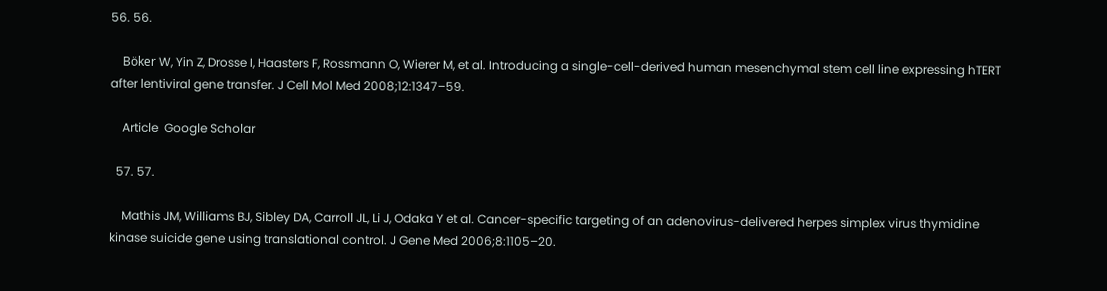56. 56.

    Böker W, Yin Z, Drosse I, Haasters F, Rossmann O, Wierer M, et al. Introducing a single-cell-derived human mesenchymal stem cell line expressing hTERT after lentiviral gene transfer. J Cell Mol Med 2008;12:1347–59.

    Article  Google Scholar

  57. 57.

    Mathis JM, Williams BJ, Sibley DA, Carroll JL, Li J, Odaka Y et al. Cancer-specific targeting of an adenovirus-delivered herpes simplex virus thymidine kinase suicide gene using translational control. J Gene Med 2006;8:1105–20.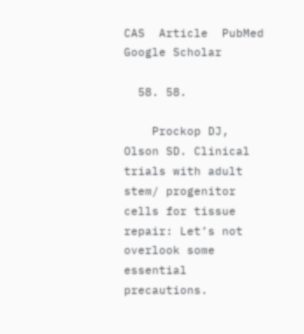CAS  Article  PubMed  Google Scholar

  58. 58.

    Prockop DJ, Olson SD. Clinical trials with adult stem/ progenitor cells for tissue repair: Let’s not overlook some essential precautions.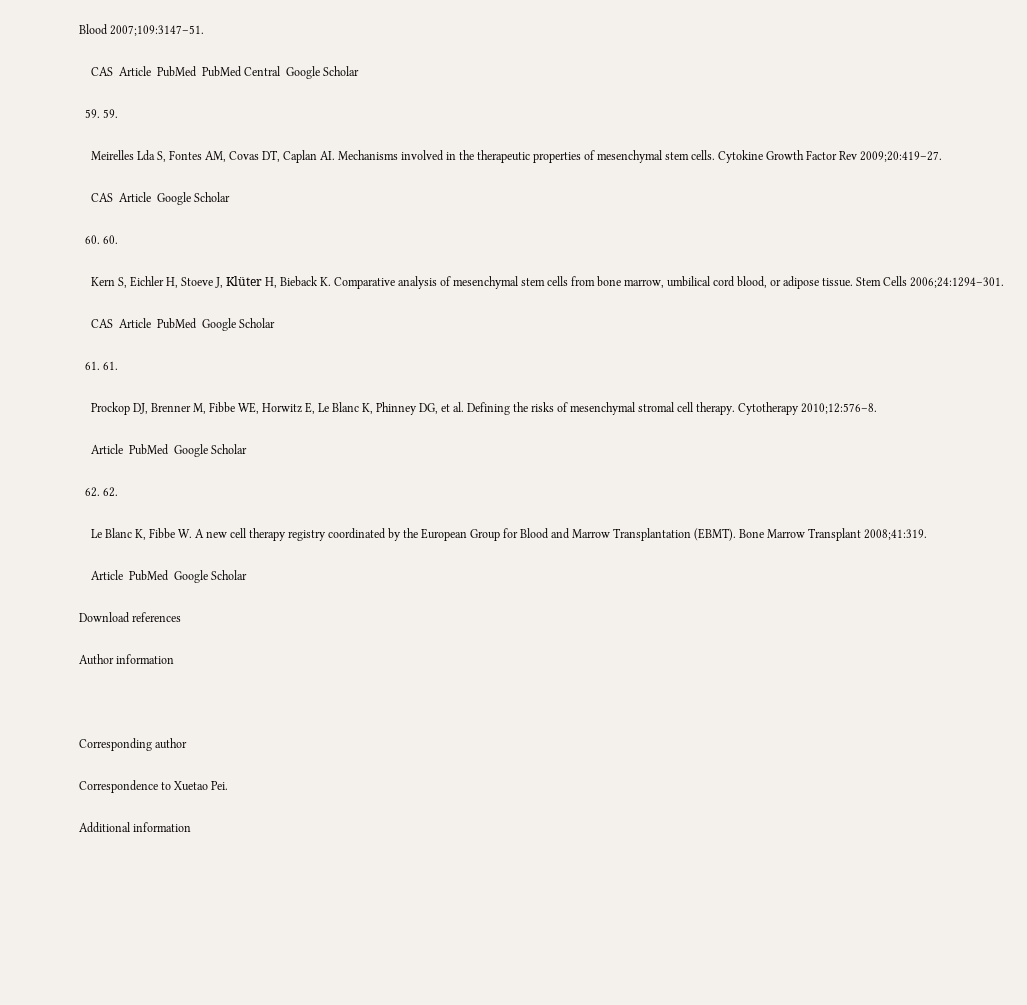Blood 2007;109:3147–51.

    CAS  Article  PubMed  PubMed Central  Google Scholar

  59. 59.

    Meirelles Lda S, Fontes AM, Covas DT, Caplan AI. Mechanisms involved in the therapeutic properties of mesenchymal stem cells. Cytokine Growth Factor Rev 2009;20:419–27.

    CAS  Article  Google Scholar

  60. 60.

    Kern S, Eichler H, Stoeve J, Klüter H, Bieback K. Comparative analysis of mesenchymal stem cells from bone marrow, umbilical cord blood, or adipose tissue. Stem Cells 2006;24:1294–301.

    CAS  Article  PubMed  Google Scholar

  61. 61.

    Prockop DJ, Brenner M, Fibbe WE, Horwitz E, Le Blanc K, Phinney DG, et al. Defining the risks of mesenchymal stromal cell therapy. Cytotherapy 2010;12:576–8.

    Article  PubMed  Google Scholar

  62. 62.

    Le Blanc K, Fibbe W. A new cell therapy registry coordinated by the European Group for Blood and Marrow Transplantation (EBMT). Bone Marrow Transplant 2008;41:319.

    Article  PubMed  Google Scholar

Download references

Author information



Corresponding author

Correspondence to Xuetao Pei.

Additional information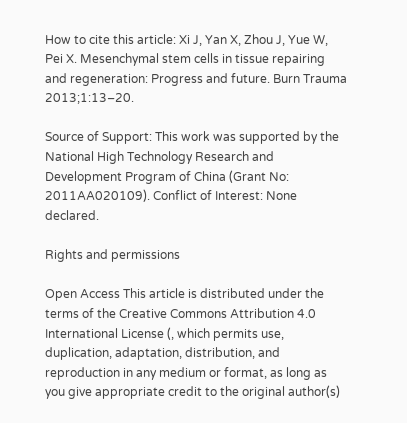How to cite this article: Xi J, Yan X, Zhou J, Yue W, Pei X. Mesenchymal stem cells in tissue repairing and regeneration: Progress and future. Burn Trauma 2013;1:13–20.

Source of Support: This work was supported by the National High Technology Research and Development Program of China (Grant No: 2011AA020109). Conflict of Interest: None declared.

Rights and permissions

Open Access This article is distributed under the terms of the Creative Commons Attribution 4.0 International License (, which permits use, duplication, adaptation, distribution, and reproduction in any medium or format, as long as you give appropriate credit to the original author(s)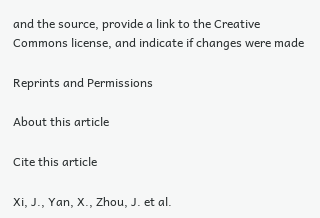and the source, provide a link to the Creative Commons license, and indicate if changes were made

Reprints and Permissions

About this article

Cite this article

Xi, J., Yan, X., Zhou, J. et al.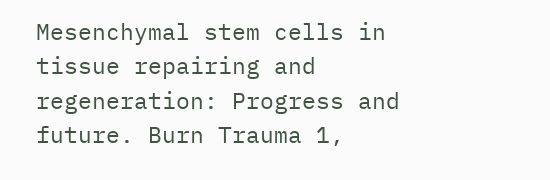Mesenchymal stem cells in tissue repairing and regeneration: Progress and future. Burn Trauma 1,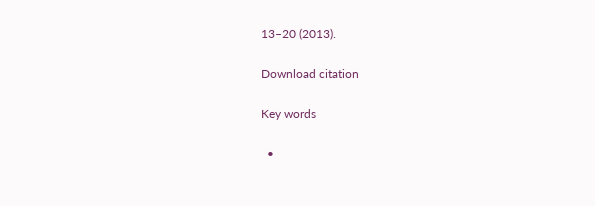13–20 (2013).

Download citation

Key words

  •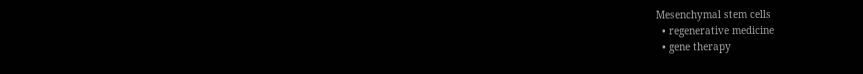Mesenchymal stem cells
  • regenerative medicine
  • gene therapy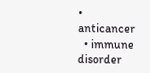• anticancer
  • immune disorder